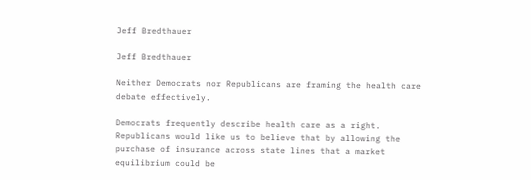Jeff Bredthauer

Jeff Bredthauer

Neither Democrats nor Republicans are framing the health care debate effectively.

Democrats frequently describe health care as a right. Republicans would like us to believe that by allowing the purchase of insurance across state lines that a market equilibrium could be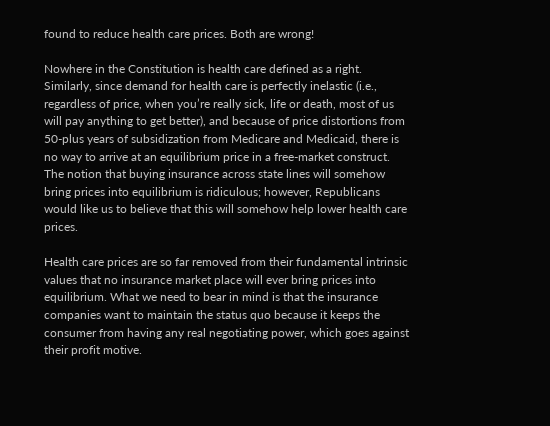found to reduce health care prices. Both are wrong!

Nowhere in the Constitution is health care defined as a right. Similarly, since demand for health care is perfectly inelastic (i.e., regardless of price, when you’re really sick, life or death, most of us will pay anything to get better), and because of price distortions from 50-plus years of subsidization from Medicare and Medicaid, there is no way to arrive at an equilibrium price in a free-market construct. The notion that buying insurance across state lines will somehow bring prices into equilibrium is ridiculous; however, Republicans would like us to believe that this will somehow help lower health care prices.

Health care prices are so far removed from their fundamental intrinsic values that no insurance market place will ever bring prices into equilibrium. What we need to bear in mind is that the insurance companies want to maintain the status quo because it keeps the consumer from having any real negotiating power, which goes against their profit motive.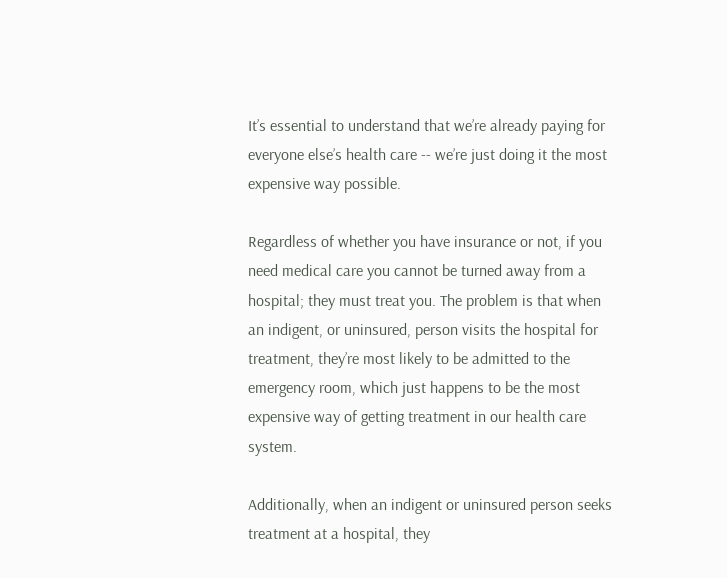It’s essential to understand that we’re already paying for everyone else’s health care -- we’re just doing it the most expensive way possible.

Regardless of whether you have insurance or not, if you need medical care you cannot be turned away from a hospital; they must treat you. The problem is that when an indigent, or uninsured, person visits the hospital for treatment, they’re most likely to be admitted to the emergency room, which just happens to be the most expensive way of getting treatment in our health care system.

Additionally, when an indigent or uninsured person seeks treatment at a hospital, they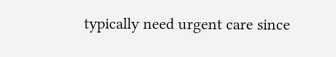typically need urgent care since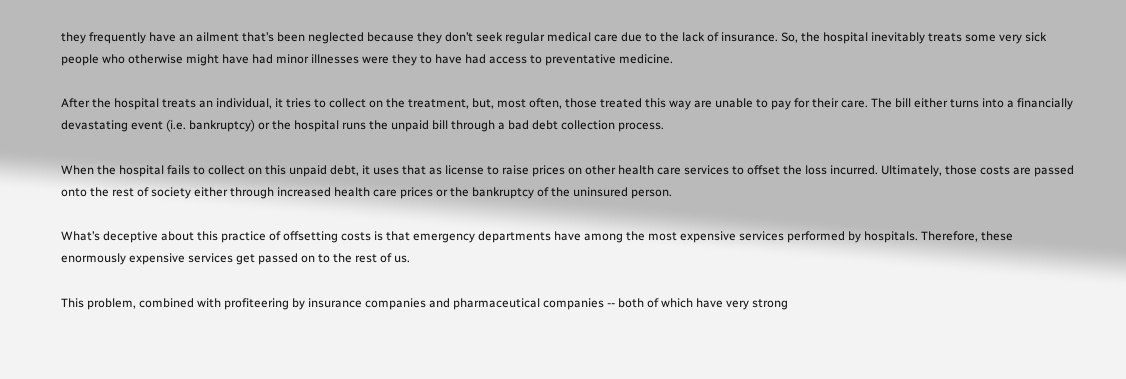they frequently have an ailment that’s been neglected because they don’t seek regular medical care due to the lack of insurance. So, the hospital inevitably treats some very sick people who otherwise might have had minor illnesses were they to have had access to preventative medicine.

After the hospital treats an individual, it tries to collect on the treatment, but, most often, those treated this way are unable to pay for their care. The bill either turns into a financially devastating event (i.e. bankruptcy) or the hospital runs the unpaid bill through a bad debt collection process.

When the hospital fails to collect on this unpaid debt, it uses that as license to raise prices on other health care services to offset the loss incurred. Ultimately, those costs are passed onto the rest of society either through increased health care prices or the bankruptcy of the uninsured person.

What’s deceptive about this practice of offsetting costs is that emergency departments have among the most expensive services performed by hospitals. Therefore, these enormously expensive services get passed on to the rest of us.

This problem, combined with profiteering by insurance companies and pharmaceutical companies -- both of which have very strong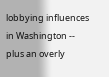lobbying influences in Washington -- plus an overly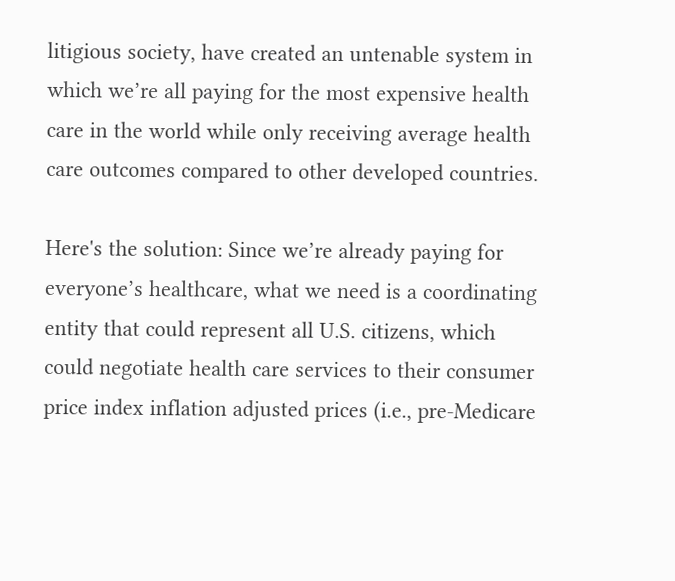litigious society, have created an untenable system in which we’re all paying for the most expensive health care in the world while only receiving average health care outcomes compared to other developed countries.

Here's the solution: Since we’re already paying for everyone’s healthcare, what we need is a coordinating entity that could represent all U.S. citizens, which could negotiate health care services to their consumer price index inflation adjusted prices (i.e., pre-Medicare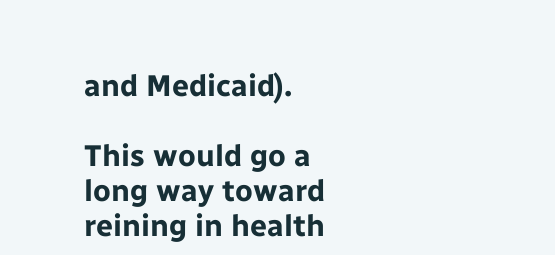and Medicaid).

This would go a long way toward reining in health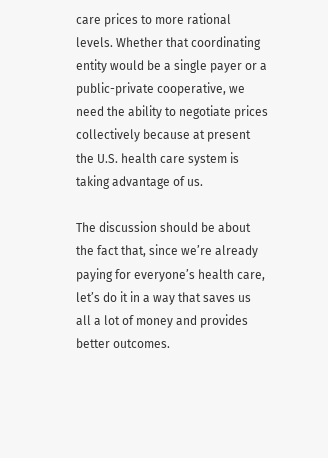care prices to more rational levels. Whether that coordinating entity would be a single payer or a public-private cooperative, we need the ability to negotiate prices collectively because at present the U.S. health care system is taking advantage of us.

The discussion should be about the fact that, since we’re already paying for everyone’s health care, let’s do it in a way that saves us all a lot of money and provides better outcomes.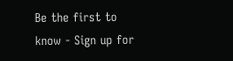Be the first to know - Sign up for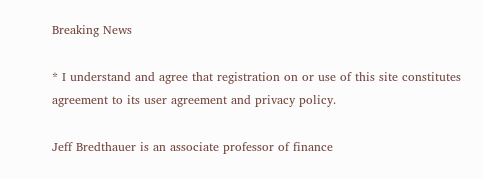Breaking News

* I understand and agree that registration on or use of this site constitutes agreement to its user agreement and privacy policy.

Jeff Bredthauer is an associate professor of finance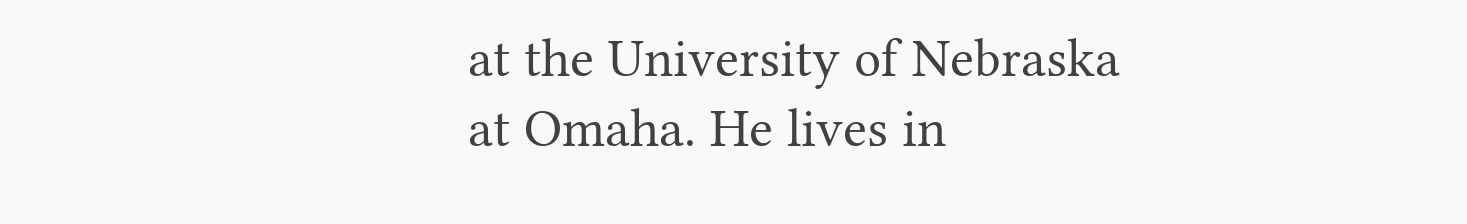at the University of Nebraska at Omaha. He lives in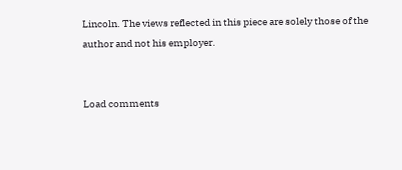Lincoln. The views reflected in this piece are solely those of the author and not his employer.


Load comments